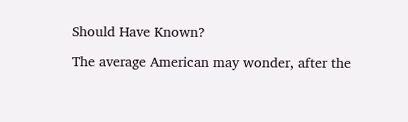Should Have Known?

The average American may wonder, after the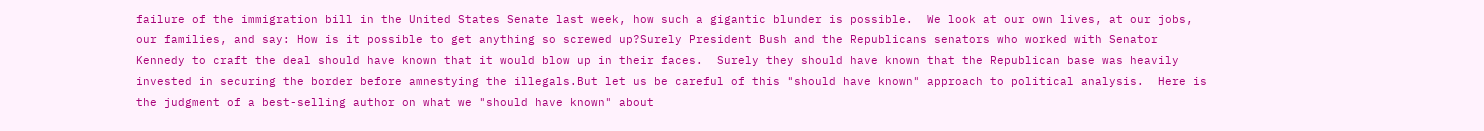failure of the immigration bill in the United States Senate last week, how such a gigantic blunder is possible.  We look at our own lives, at our jobs, our families, and say: How is it possible to get anything so screwed up?Surely President Bush and the Republicans senators who worked with Senator Kennedy to craft the deal should have known that it would blow up in their faces.  Surely they should have known that the Republican base was heavily invested in securing the border before amnestying the illegals.But let us be careful of this "should have known" approach to political analysis.  Here is the judgment of a best-selling author on what we "should have known" about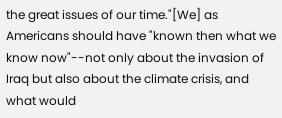the great issues of our time."[We] as Americans should have "known then what we know now"--not only about the invasion of Iraq but also about the climate crisis, and what would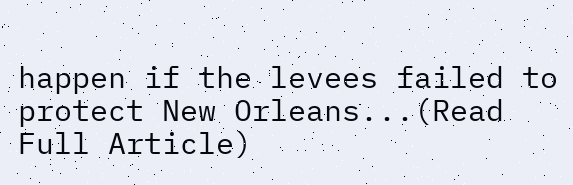happen if the levees failed to protect New Orleans...(Read Full Article)